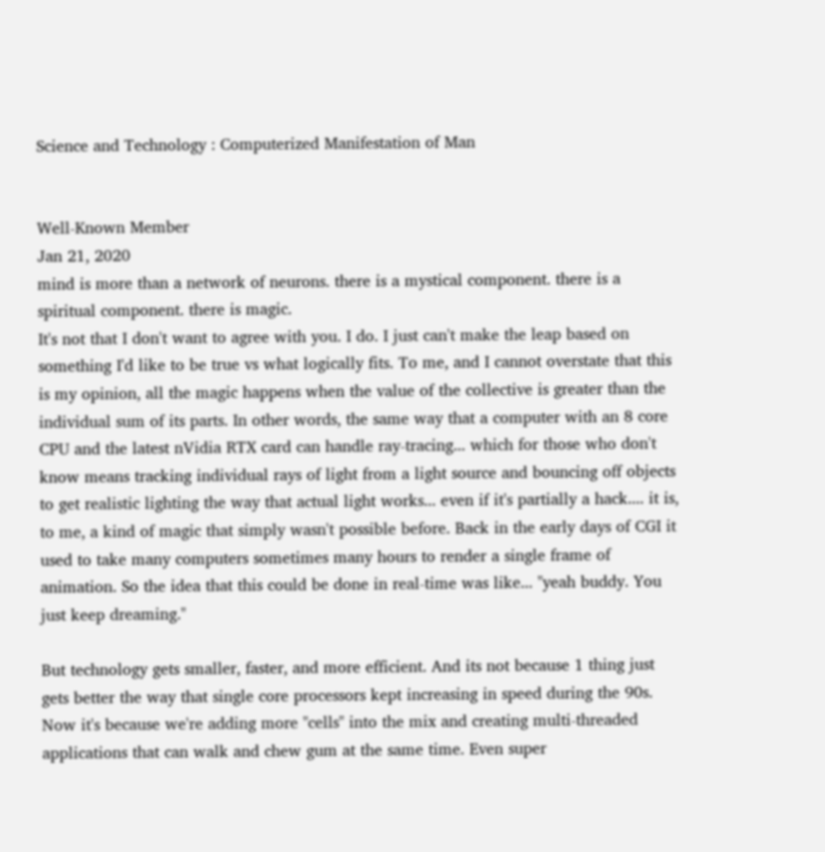Science and Technology : Computerized Manifestation of Man


Well-Known Member
Jan 21, 2020
mind is more than a network of neurons. there is a mystical component. there is a spiritual component. there is magic.
It's not that I don't want to agree with you. I do. I just can't make the leap based on something I'd like to be true vs what logically fits. To me, and I cannot overstate that this is my opinion, all the magic happens when the value of the collective is greater than the individual sum of its parts. In other words, the same way that a computer with an 8 core CPU and the latest nVidia RTX card can handle ray-tracing... which for those who don't know means tracking individual rays of light from a light source and bouncing off objects to get realistic lighting the way that actual light works... even if it's partially a hack.... it is, to me, a kind of magic that simply wasn't possible before. Back in the early days of CGI it used to take many computers sometimes many hours to render a single frame of animation. So the idea that this could be done in real-time was like... "yeah buddy. You just keep dreaming."

But technology gets smaller, faster, and more efficient. And its not because 1 thing just gets better the way that single core processors kept increasing in speed during the 90s. Now it's because we're adding more "cells" into the mix and creating multi-threaded applications that can walk and chew gum at the same time. Even super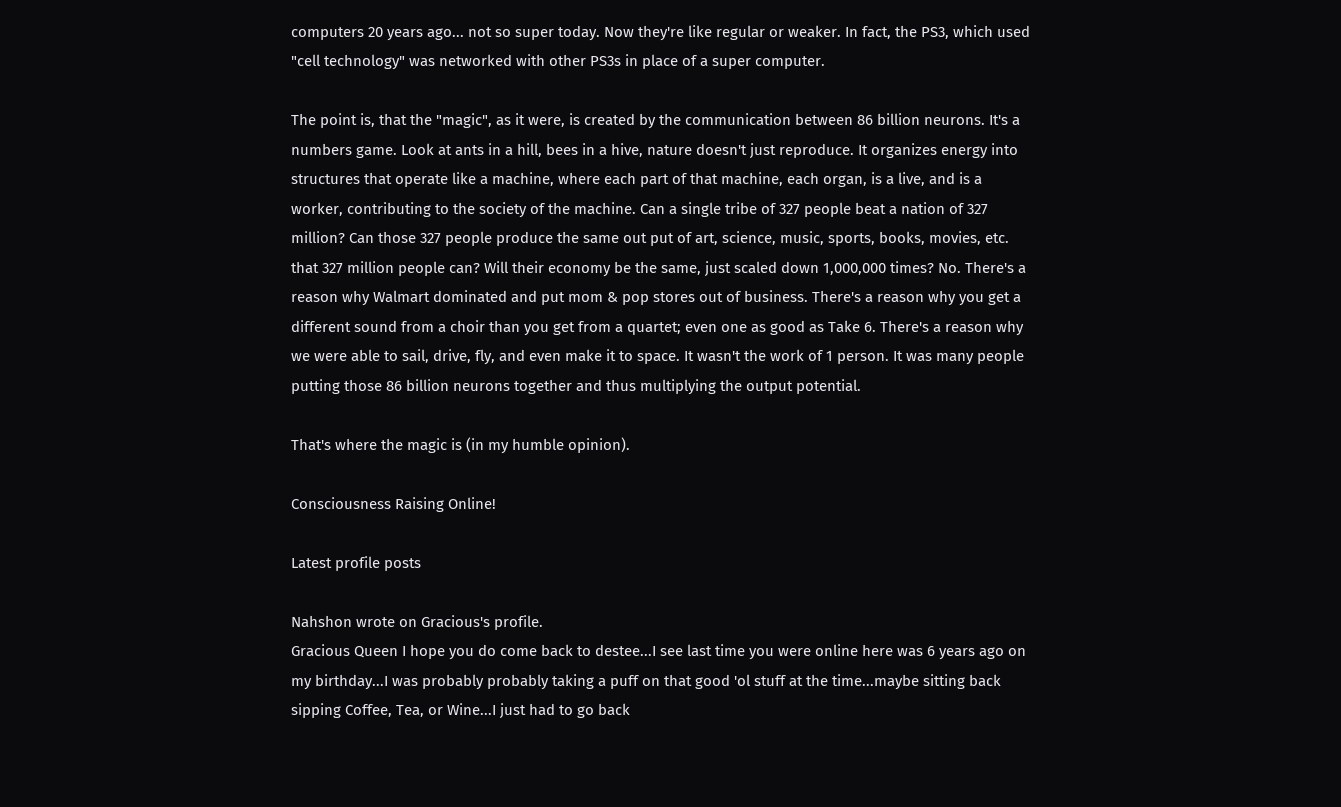computers 20 years ago... not so super today. Now they're like regular or weaker. In fact, the PS3, which used "cell technology" was networked with other PS3s in place of a super computer.

The point is, that the "magic", as it were, is created by the communication between 86 billion neurons. It's a numbers game. Look at ants in a hill, bees in a hive, nature doesn't just reproduce. It organizes energy into structures that operate like a machine, where each part of that machine, each organ, is a live, and is a worker, contributing to the society of the machine. Can a single tribe of 327 people beat a nation of 327 million? Can those 327 people produce the same out put of art, science, music, sports, books, movies, etc. that 327 million people can? Will their economy be the same, just scaled down 1,000,000 times? No. There's a reason why Walmart dominated and put mom & pop stores out of business. There's a reason why you get a different sound from a choir than you get from a quartet; even one as good as Take 6. There's a reason why we were able to sail, drive, fly, and even make it to space. It wasn't the work of 1 person. It was many people putting those 86 billion neurons together and thus multiplying the output potential.

That's where the magic is (in my humble opinion).

Consciousness Raising Online!

Latest profile posts

Nahshon wrote on Gracious's profile.
Gracious Queen I hope you do come back to destee...I see last time you were online here was 6 years ago on my birthday...I was probably probably taking a puff on that good 'ol stuff at the time...maybe sitting back sipping Coffee, Tea, or Wine...I just had to go back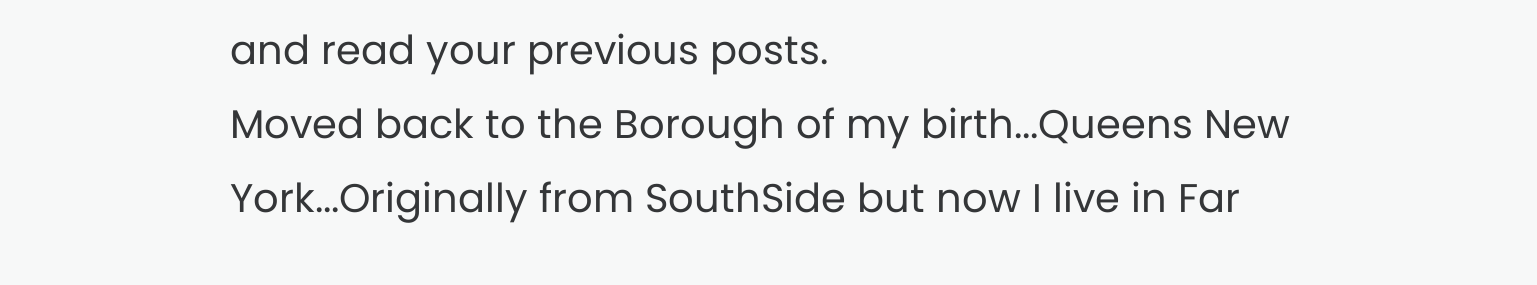and read your previous posts.
Moved back to the Borough of my birth...Queens New York...Originally from SouthSide but now I live in Far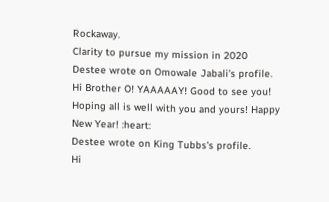Rockaway.
Clarity to pursue my mission in 2020
Destee wrote on Omowale Jabali's profile.
Hi Brother O! YAAAAAY! Good to see you! Hoping all is well with you and yours! Happy New Year! :heart:
Destee wrote on King Tubbs's profile.
Hi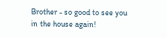Brother - so good to see you in the house again!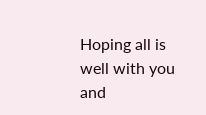Hoping all is well with you and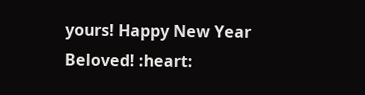yours! Happy New Year Beloved! :heart: